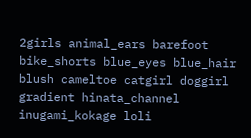2girls animal_ears barefoot bike_shorts blue_eyes blue_hair blush cameltoe catgirl doggirl gradient hinata_channel inugami_kokage loli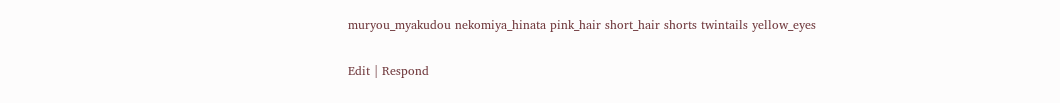muryou_myakudou nekomiya_hinata pink_hair short_hair shorts twintails yellow_eyes

Edit | Respond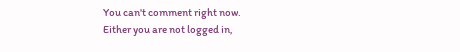You can't comment right now.
Either you are not logged in,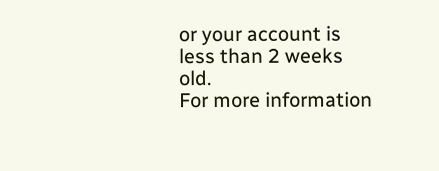or your account is less than 2 weeks old.
For more information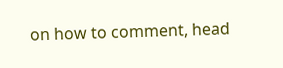on how to comment, head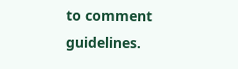to comment guidelines.